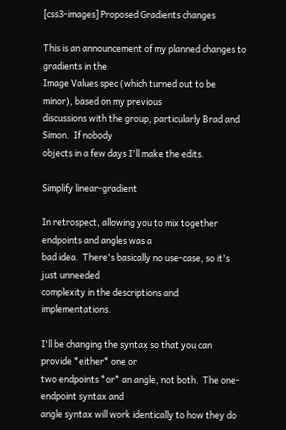[css3-images] Proposed Gradients changes

This is an announcement of my planned changes to gradients in the
Image Values spec (which turned out to be minor), based on my previous
discussions with the group, particularly Brad and Simon.  If nobody
objects in a few days I'll make the edits.

Simplify linear-gradient

In retrospect, allowing you to mix together endpoints and angles was a
bad idea.  There's basically no use-case, so it's just unneeded
complexity in the descriptions and implementations.

I'll be changing the syntax so that you can provide *either* one or
two endpoints *or* an angle, not both.  The one-endpoint syntax and
angle syntax will work identically to how they do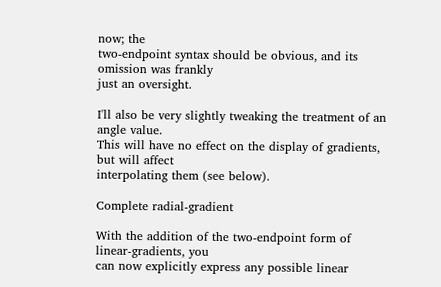now; the
two-endpoint syntax should be obvious, and its omission was frankly
just an oversight.

I'll also be very slightly tweaking the treatment of an angle value.
This will have no effect on the display of gradients, but will affect
interpolating them (see below).

Complete radial-gradient

With the addition of the two-endpoint form of linear-gradients, you
can now explicitly express any possible linear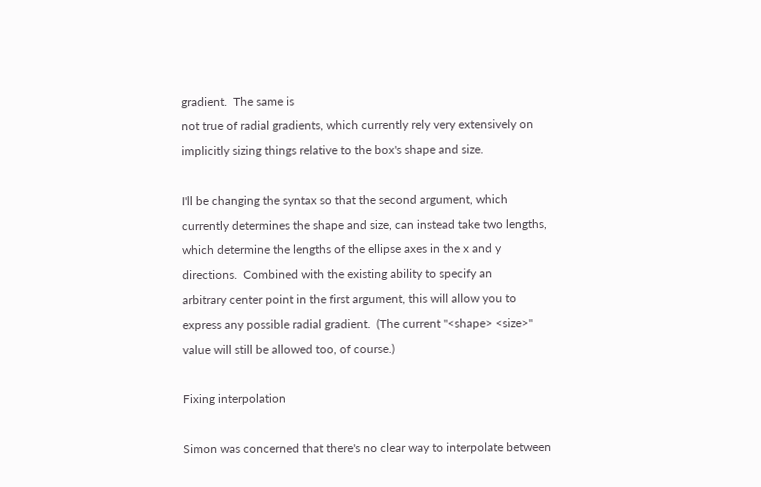gradient.  The same is
not true of radial gradients, which currently rely very extensively on
implicitly sizing things relative to the box's shape and size.

I'll be changing the syntax so that the second argument, which
currently determines the shape and size, can instead take two lengths,
which determine the lengths of the ellipse axes in the x and y
directions.  Combined with the existing ability to specify an
arbitrary center point in the first argument, this will allow you to
express any possible radial gradient.  (The current "<shape> <size>"
value will still be allowed too, of course.)

Fixing interpolation

Simon was concerned that there's no clear way to interpolate between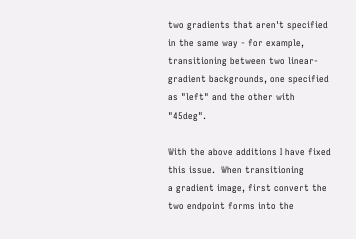two gradients that aren't specified in the same way - for example,
transitioning between two linear-gradient backgrounds, one specified
as "left" and the other with "45deg".

With the above additions I have fixed this issue.  When transitioning
a gradient image, first convert the two endpoint forms into the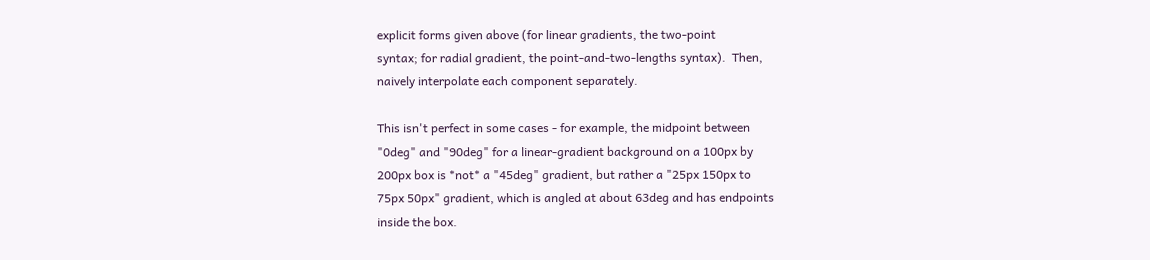explicit forms given above (for linear gradients, the two-point
syntax; for radial gradient, the point-and-two-lengths syntax).  Then,
naively interpolate each component separately.

This isn't perfect in some cases - for example, the midpoint between
"0deg" and "90deg" for a linear-gradient background on a 100px by
200px box is *not* a "45deg" gradient, but rather a "25px 150px to
75px 50px" gradient, which is angled at about 63deg and has endpoints
inside the box.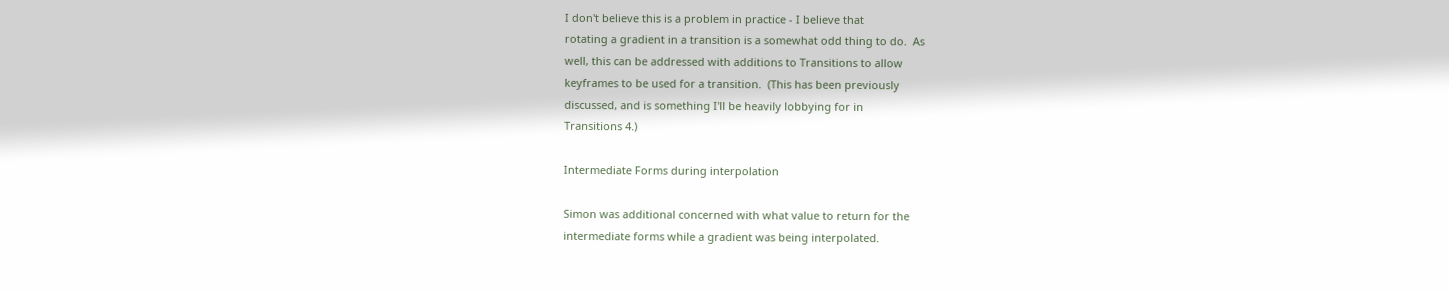I don't believe this is a problem in practice - I believe that
rotating a gradient in a transition is a somewhat odd thing to do.  As
well, this can be addressed with additions to Transitions to allow
keyframes to be used for a transition.  (This has been previously
discussed, and is something I'll be heavily lobbying for in
Transitions 4.)

Intermediate Forms during interpolation

Simon was additional concerned with what value to return for the
intermediate forms while a gradient was being interpolated.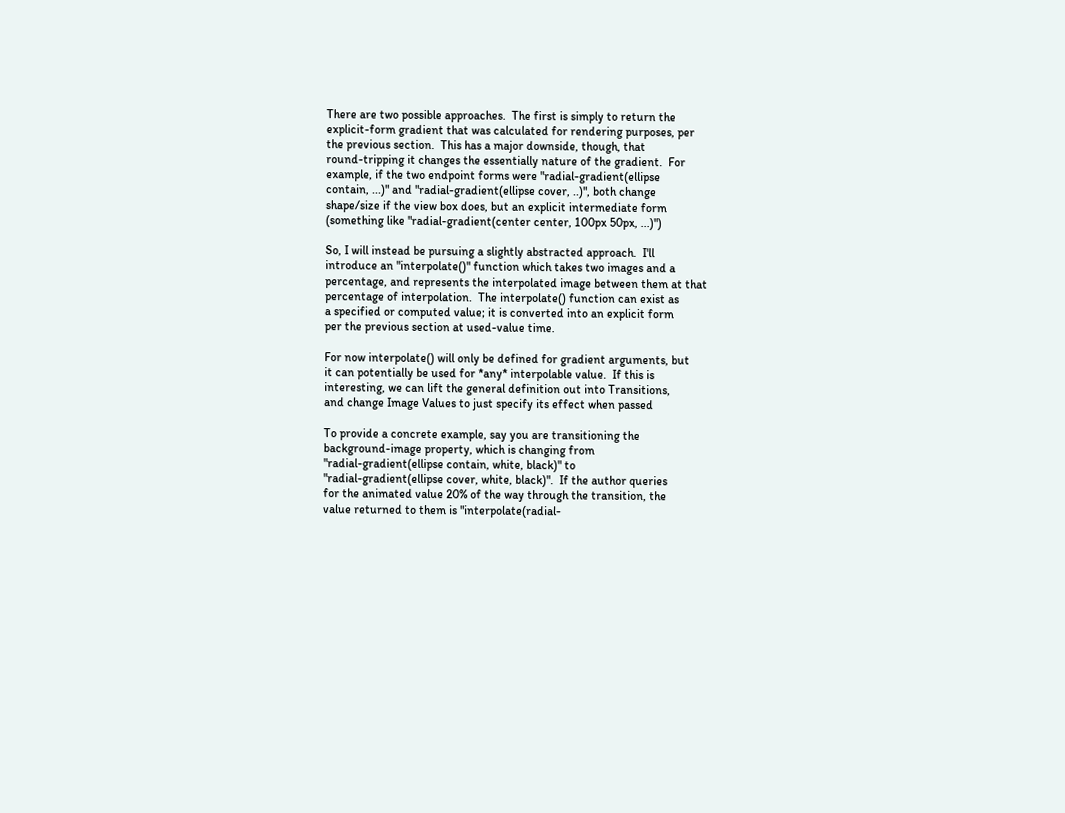There are two possible approaches.  The first is simply to return the
explicit-form gradient that was calculated for rendering purposes, per
the previous section.  This has a major downside, though, that
round-tripping it changes the essentially nature of the gradient.  For
example, if the two endpoint forms were "radial-gradient(ellipse
contain, ...)" and "radial-gradient(ellipse cover, ..)", both change
shape/size if the view box does, but an explicit intermediate form
(something like "radial-gradient(center center, 100px 50px, ...)")

So, I will instead be pursuing a slightly abstracted approach.  I'll
introduce an "interpolate()" function which takes two images and a
percentage, and represents the interpolated image between them at that
percentage of interpolation.  The interpolate() function can exist as
a specified or computed value; it is converted into an explicit form
per the previous section at used-value time.

For now interpolate() will only be defined for gradient arguments, but
it can potentially be used for *any* interpolable value.  If this is
interesting, we can lift the general definition out into Transitions,
and change Image Values to just specify its effect when passed

To provide a concrete example, say you are transitioning the
background-image property, which is changing from
"radial-gradient(ellipse contain, white, black)" to
"radial-gradient(ellipse cover, white, black)".  If the author queries
for the animated value 20% of the way through the transition, the
value returned to them is "interpolate(radial-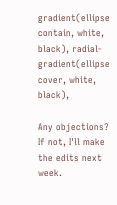gradient(ellipse
contain, white, black), radial-gradient(ellipse cover, white, black),

Any objections?  If not, I'll make the edits next week.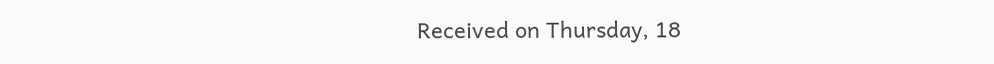Received on Thursday, 18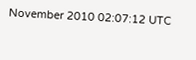November 2010 02:07:12 UTC